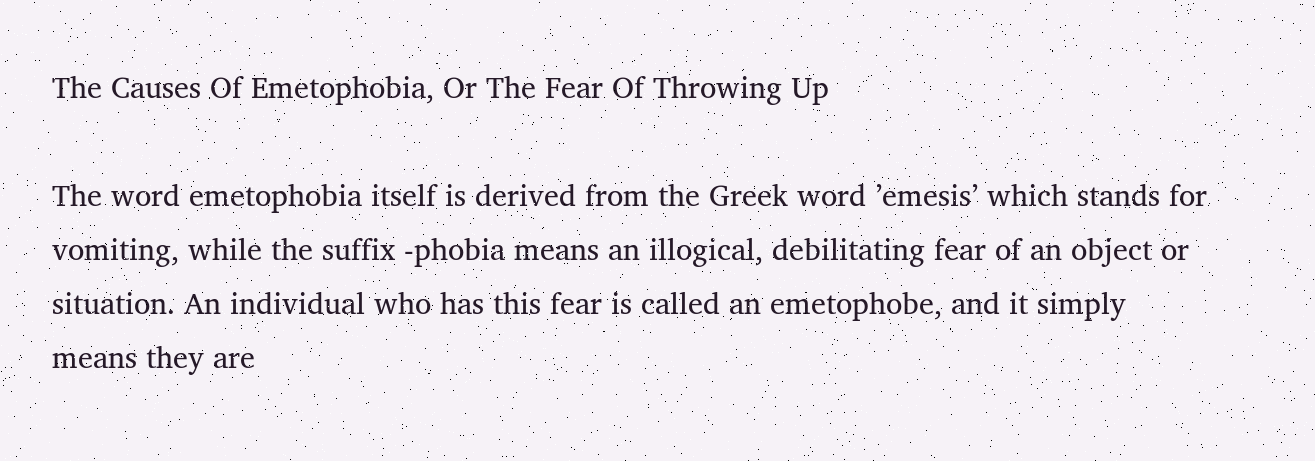The Causes Of Emetophobia, Or The Fear Of Throwing Up

The word emetophobia itself is derived from the Greek word ’emesis’ which stands for vomiting, while the suffix -phobia means an illogical, debilitating fear of an object or situation. An individual who has this fear is called an emetophobe, and it simply means they are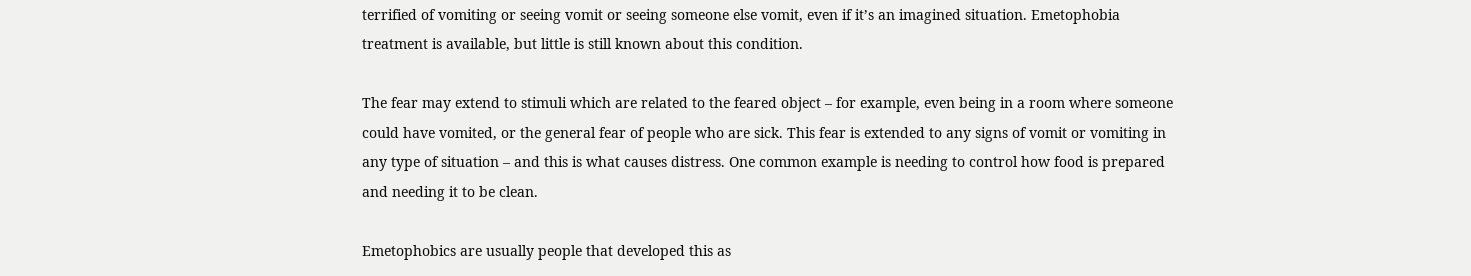terrified of vomiting or seeing vomit or seeing someone else vomit, even if it’s an imagined situation. Emetophobia treatment is available, but little is still known about this condition.

The fear may extend to stimuli which are related to the feared object – for example, even being in a room where someone could have vomited, or the general fear of people who are sick. This fear is extended to any signs of vomit or vomiting in any type of situation – and this is what causes distress. One common example is needing to control how food is prepared and needing it to be clean.

Emetophobics are usually people that developed this as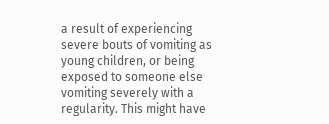a result of experiencing severe bouts of vomiting as young children, or being exposed to someone else vomiting severely with a regularity. This might have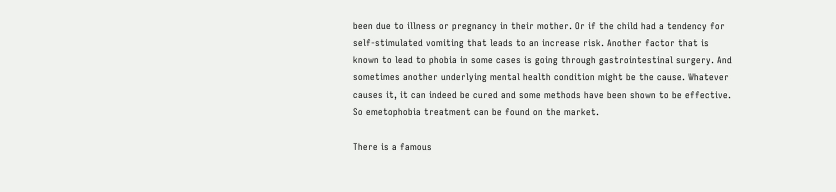been due to illness or pregnancy in their mother. Or if the child had a tendency for self-stimulated vomiting that leads to an increase risk. Another factor that is known to lead to phobia in some cases is going through gastrointestinal surgery. And sometimes another underlying mental health condition might be the cause. Whatever causes it, it can indeed be cured and some methods have been shown to be effective. So emetophobia treatment can be found on the market.

There is a famous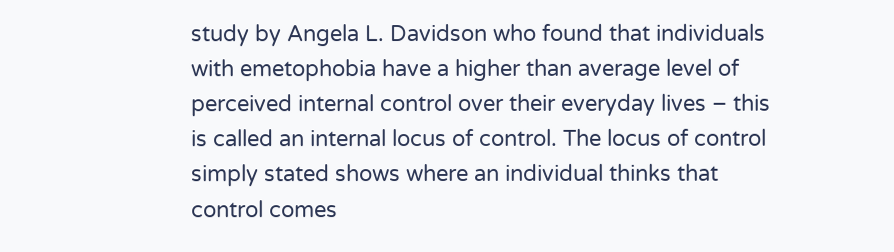study by Angela L. Davidson who found that individuals with emetophobia have a higher than average level of perceived internal control over their everyday lives – this is called an internal locus of control. The locus of control simply stated shows where an individual thinks that control comes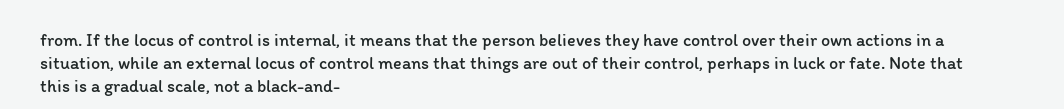from. If the locus of control is internal, it means that the person believes they have control over their own actions in a situation, while an external locus of control means that things are out of their control, perhaps in luck or fate. Note that this is a gradual scale, not a black-and-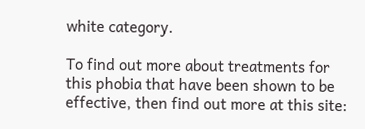white category.

To find out more about treatments for this phobia that have been shown to be effective, then find out more at this site: